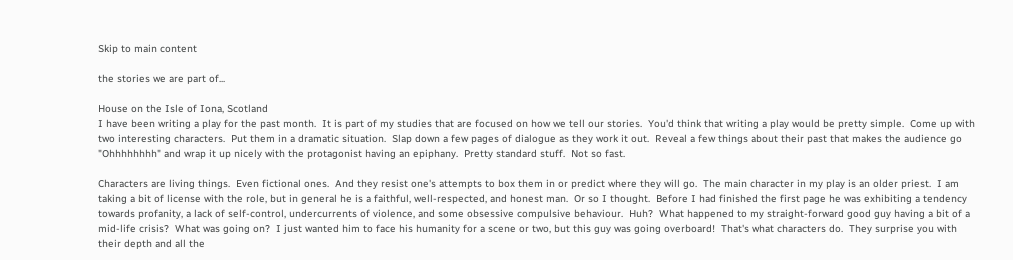Skip to main content

the stories we are part of...

House on the Isle of Iona, Scotland
I have been writing a play for the past month.  It is part of my studies that are focused on how we tell our stories.  You'd think that writing a play would be pretty simple.  Come up with two interesting characters.  Put them in a dramatic situation.  Slap down a few pages of dialogue as they work it out.  Reveal a few things about their past that makes the audience go "Ohhhhhhhh" and wrap it up nicely with the protagonist having an epiphany.  Pretty standard stuff.  Not so fast.

Characters are living things.  Even fictional ones.  And they resist one's attempts to box them in or predict where they will go.  The main character in my play is an older priest.  I am taking a bit of license with the role, but in general he is a faithful, well-respected, and honest man.  Or so I thought.  Before I had finished the first page he was exhibiting a tendency towards profanity, a lack of self-control, undercurrents of violence, and some obsessive compulsive behaviour.  Huh?  What happened to my straight-forward good guy having a bit of a mid-life crisis?  What was going on?  I just wanted him to face his humanity for a scene or two, but this guy was going overboard!  That's what characters do.  They surprise you with their depth and all the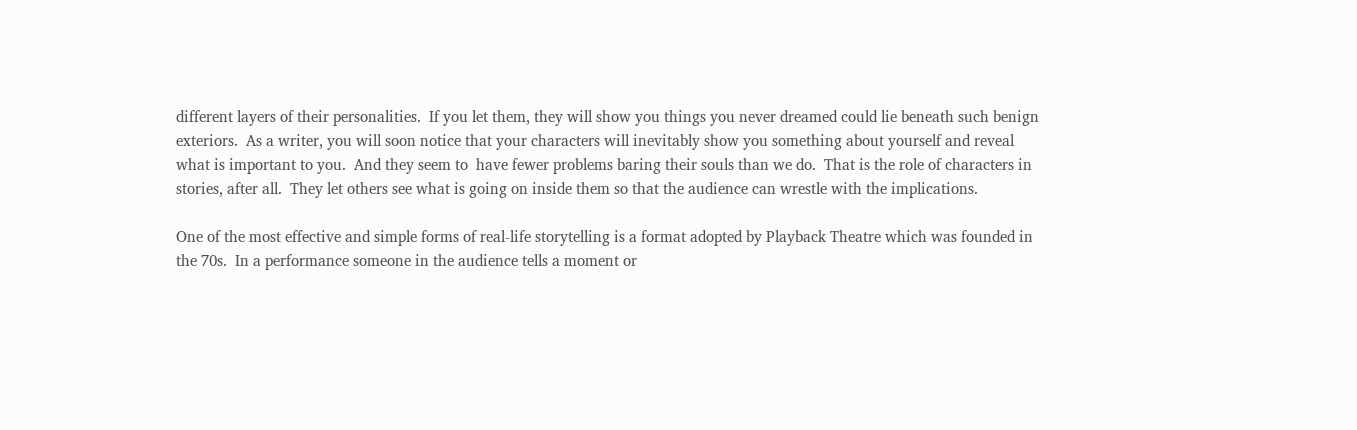different layers of their personalities.  If you let them, they will show you things you never dreamed could lie beneath such benign exteriors.  As a writer, you will soon notice that your characters will inevitably show you something about yourself and reveal what is important to you.  And they seem to  have fewer problems baring their souls than we do.  That is the role of characters in stories, after all.  They let others see what is going on inside them so that the audience can wrestle with the implications.

One of the most effective and simple forms of real-life storytelling is a format adopted by Playback Theatre which was founded in the 70s.  In a performance someone in the audience tells a moment or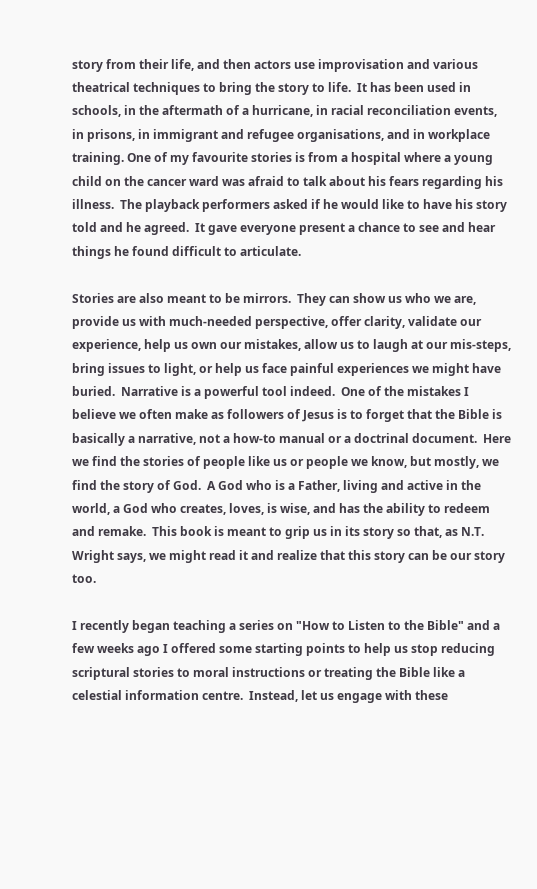story from their life, and then actors use improvisation and various theatrical techniques to bring the story to life.  It has been used in schools, in the aftermath of a hurricane, in racial reconciliation events, in prisons, in immigrant and refugee organisations, and in workplace training. One of my favourite stories is from a hospital where a young child on the cancer ward was afraid to talk about his fears regarding his illness.  The playback performers asked if he would like to have his story told and he agreed.  It gave everyone present a chance to see and hear things he found difficult to articulate.

Stories are also meant to be mirrors.  They can show us who we are, provide us with much-needed perspective, offer clarity, validate our experience, help us own our mistakes, allow us to laugh at our mis-steps, bring issues to light, or help us face painful experiences we might have buried.  Narrative is a powerful tool indeed.  One of the mistakes I believe we often make as followers of Jesus is to forget that the Bible is basically a narrative, not a how-to manual or a doctrinal document.  Here we find the stories of people like us or people we know, but mostly, we find the story of God.  A God who is a Father, living and active in the world, a God who creates, loves, is wise, and has the ability to redeem and remake.  This book is meant to grip us in its story so that, as N.T. Wright says, we might read it and realize that this story can be our story too.

I recently began teaching a series on "How to Listen to the Bible" and a few weeks ago I offered some starting points to help us stop reducing scriptural stories to moral instructions or treating the Bible like a celestial information centre.  Instead, let us engage with these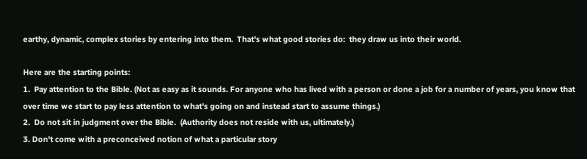earthy, dynamic, complex stories by entering into them.  That's what good stories do:  they draw us into their world.

Here are the starting points:
1.  Pay attention to the Bible. (Not as easy as it sounds. For anyone who has lived with a person or done a job for a number of years, you know that over time we start to pay less attention to what's going on and instead start to assume things.)
2.  Do not sit in judgment over the Bible.  (Authority does not reside with us, ultimately.)
3. Don't come with a preconceived notion of what a particular story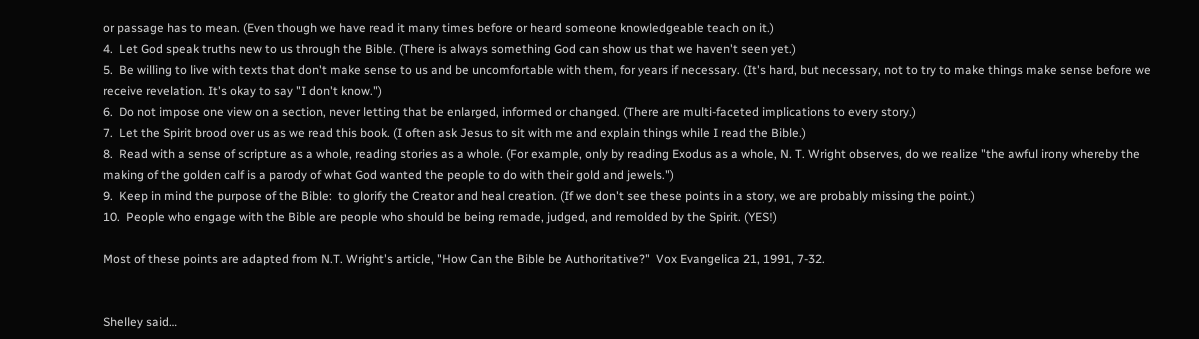or passage has to mean. (Even though we have read it many times before or heard someone knowledgeable teach on it.)
4.  Let God speak truths new to us through the Bible. (There is always something God can show us that we haven't seen yet.)
5.  Be willing to live with texts that don't make sense to us and be uncomfortable with them, for years if necessary. (It's hard, but necessary, not to try to make things make sense before we receive revelation. It's okay to say "I don't know.")
6.  Do not impose one view on a section, never letting that be enlarged, informed or changed. (There are multi-faceted implications to every story.)
7.  Let the Spirit brood over us as we read this book. (I often ask Jesus to sit with me and explain things while I read the Bible.)
8.  Read with a sense of scripture as a whole, reading stories as a whole. (For example, only by reading Exodus as a whole, N. T. Wright observes, do we realize "the awful irony whereby the making of the golden calf is a parody of what God wanted the people to do with their gold and jewels.")
9.  Keep in mind the purpose of the Bible:  to glorify the Creator and heal creation. (If we don't see these points in a story, we are probably missing the point.)
10.  People who engage with the Bible are people who should be being remade, judged, and remolded by the Spirit. (YES!)

Most of these points are adapted from N.T. Wright's article, "How Can the Bible be Authoritative?"  Vox Evangelica 21, 1991, 7-32.


Shelley said…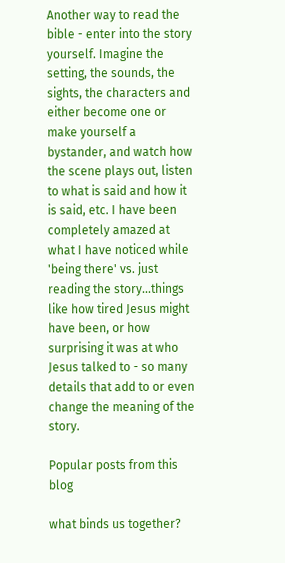Another way to read the bible - enter into the story yourself. Imagine the setting, the sounds, the sights, the characters and either become one or make yourself a bystander, and watch how the scene plays out, listen to what is said and how it is said, etc. I have been completely amazed at what I have noticed while 'being there' vs. just reading the story...things like how tired Jesus might have been, or how surprising it was at who Jesus talked to - so many details that add to or even change the meaning of the story.

Popular posts from this blog

what binds us together?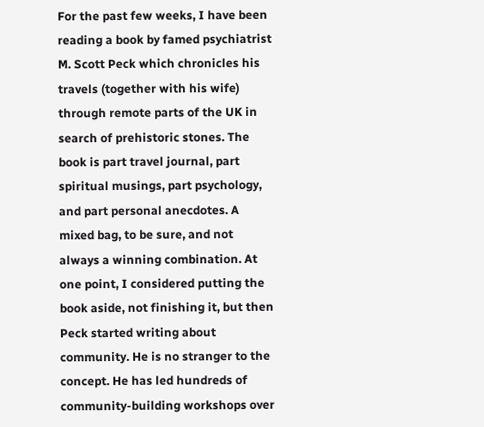For the past few weeks, I have been reading a book by famed psychiatrist M. Scott Peck which chronicles his travels (together with his wife) through remote parts of the UK in search of prehistoric stones. The book is part travel journal, part spiritual musings, part psychology, and part personal anecdotes. A mixed bag, to be sure, and not always a winning combination. At one point, I considered putting the book aside, not finishing it, but then Peck started writing about community. He is no stranger to the concept. He has led hundreds of community-building workshops over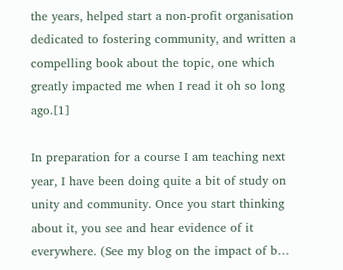the years, helped start a non-profit organisation dedicated to fostering community, and written a compelling book about the topic, one which greatly impacted me when I read it oh so long ago.[1]

In preparation for a course I am teaching next year, I have been doing quite a bit of study on unity and community. Once you start thinking about it, you see and hear evidence of it everywhere. (See my blog on the impact of b…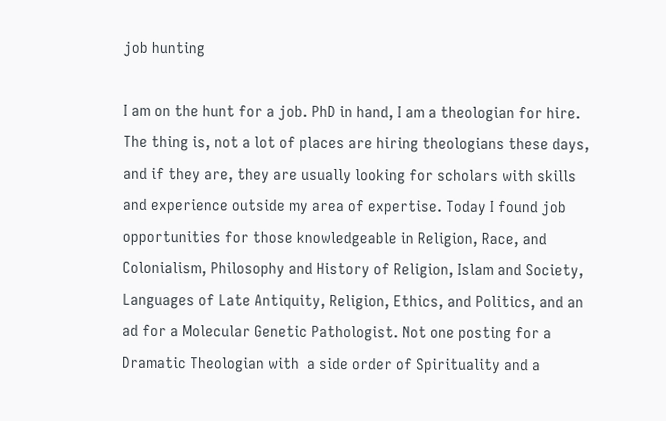job hunting

I am on the hunt for a job. PhD in hand, I am a theologian for hire. The thing is, not a lot of places are hiring theologians these days, and if they are, they are usually looking for scholars with skills and experience outside my area of expertise. Today I found job opportunities for those knowledgeable in Religion, Race, and Colonialism, Philosophy and History of Religion, Islam and Society, Languages of Late Antiquity, Religion, Ethics, and Politics, and an ad for a Molecular Genetic Pathologist. Not one posting for a Dramatic Theologian with  a side order of Spirituality and a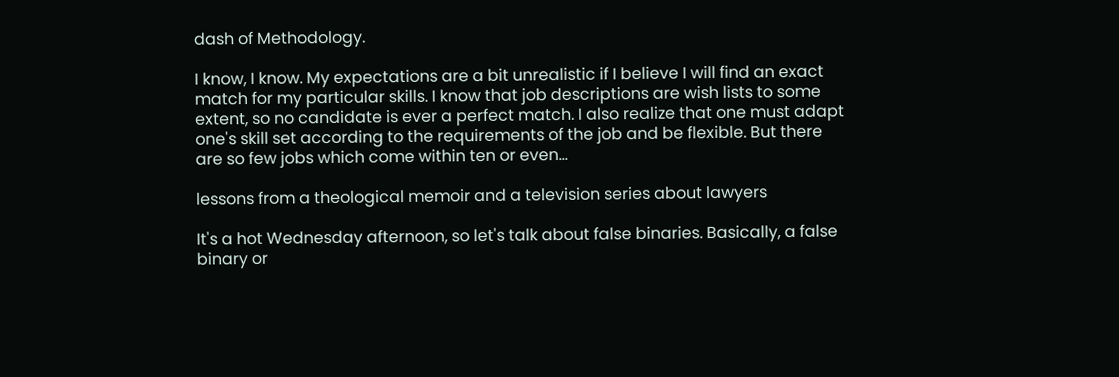dash of Methodology.

I know, I know. My expectations are a bit unrealistic if I believe I will find an exact match for my particular skills. I know that job descriptions are wish lists to some extent, so no candidate is ever a perfect match. I also realize that one must adapt one's skill set according to the requirements of the job and be flexible. But there are so few jobs which come within ten or even…

lessons from a theological memoir and a television series about lawyers

It's a hot Wednesday afternoon, so let's talk about false binaries. Basically, a false binary or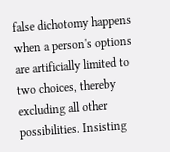false dichotomy happens when a person's options are artificially limited to two choices, thereby excluding all other possibilities. Insisting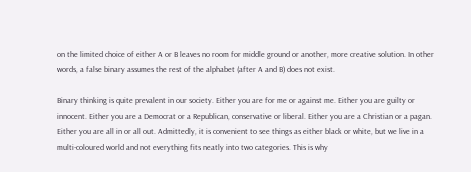on the limited choice of either A or B leaves no room for middle ground or another, more creative solution. In other words, a false binary assumes the rest of the alphabet (after A and B) does not exist.

Binary thinking is quite prevalent in our society. Either you are for me or against me. Either you are guilty or innocent. Either you are a Democrat or a Republican, conservative or liberal. Either you are a Christian or a pagan. Either you are all in or all out. Admittedly, it is convenient to see things as either black or white, but we live in a multi-coloured world and not everything fits neatly into two categories. This is why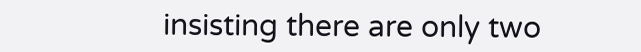insisting there are only two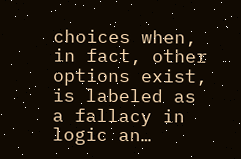choices when, in fact, other options exist, is labeled as a fallacy in logic an…